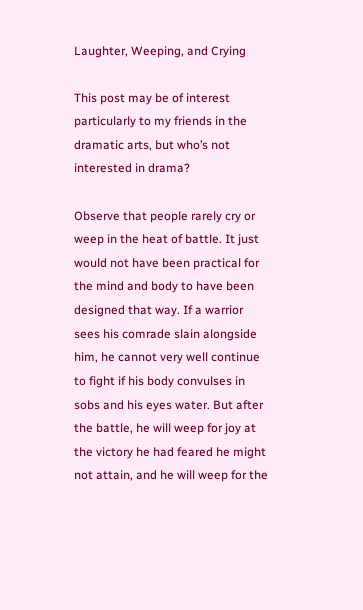Laughter, Weeping, and Crying

This post may be of interest particularly to my friends in the dramatic arts, but who’s not interested in drama?

Observe that people rarely cry or weep in the heat of battle. It just would not have been practical for the mind and body to have been designed that way. If a warrior sees his comrade slain alongside him, he cannot very well continue to fight if his body convulses in sobs and his eyes water. But after the battle, he will weep for joy at the victory he had feared he might not attain, and he will weep for the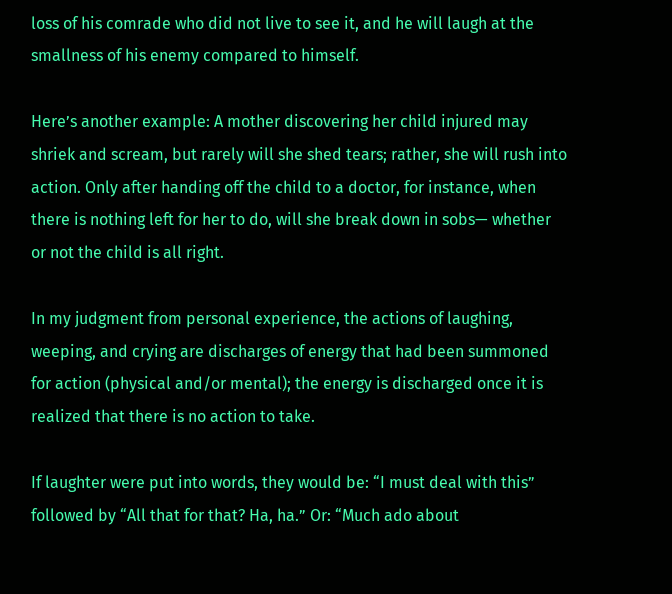loss of his comrade who did not live to see it, and he will laugh at the smallness of his enemy compared to himself.

Here’s another example: A mother discovering her child injured may shriek and scream, but rarely will she shed tears; rather, she will rush into action. Only after handing off the child to a doctor, for instance, when there is nothing left for her to do, will she break down in sobs— whether or not the child is all right.

In my judgment from personal experience, the actions of laughing, weeping, and crying are discharges of energy that had been summoned for action (physical and/or mental); the energy is discharged once it is realized that there is no action to take.

If laughter were put into words, they would be: “I must deal with this” followed by “All that for that? Ha, ha.” Or: “Much ado about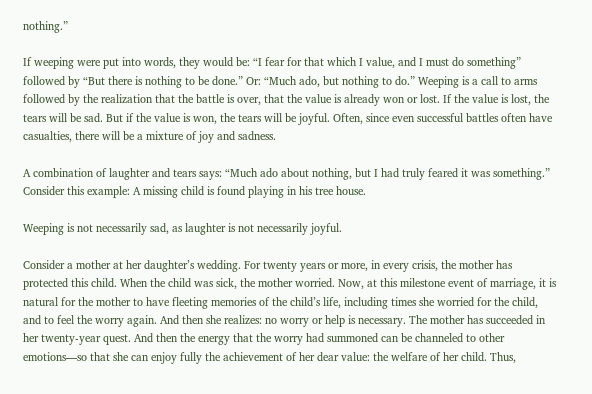nothing.”

If weeping were put into words, they would be: “I fear for that which I value, and I must do something” followed by “But there is nothing to be done.” Or: “Much ado, but nothing to do.” Weeping is a call to arms followed by the realization that the battle is over, that the value is already won or lost. If the value is lost, the tears will be sad. But if the value is won, the tears will be joyful. Often, since even successful battles often have casualties, there will be a mixture of joy and sadness.

A combination of laughter and tears says: “Much ado about nothing, but I had truly feared it was something.” Consider this example: A missing child is found playing in his tree house.

Weeping is not necessarily sad, as laughter is not necessarily joyful.

Consider a mother at her daughter’s wedding. For twenty years or more, in every crisis, the mother has protected this child. When the child was sick, the mother worried. Now, at this milestone event of marriage, it is natural for the mother to have fleeting memories of the child’s life, including times she worried for the child, and to feel the worry again. And then she realizes: no worry or help is necessary. The mother has succeeded in her twenty-year quest. And then the energy that the worry had summoned can be channeled to other emotions—so that she can enjoy fully the achievement of her dear value: the welfare of her child. Thus,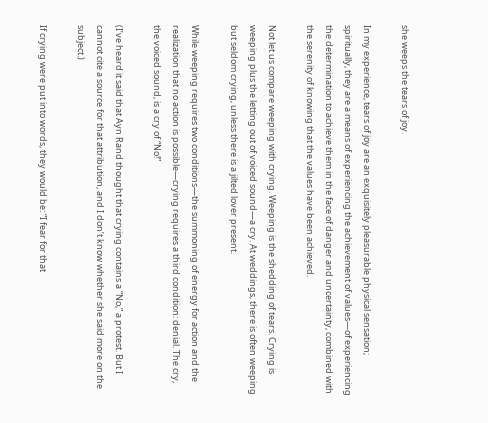she weeps the tears of joy.

In my experience, tears of joy are an exquisitely pleasurable physical sensation; spiritually, they are a means of experiencing the achievement of values—of experiencing the determination to achieve them in the face of danger and uncertainty, combined with the serenity of knowing that the values have been achieved.

Not let us compare weeping with crying. Weeping is the shedding of tears. Crying is weeping plus the letting out of voiced sound—a cry. At weddings, there is often weeping but seldom crying, unless there is a jilted lover present.

While weeping requires two conditions—the summoning of energy for action and the realization that no action is possible—crying requires a third condition: denial. The cry, the voiced sound, is a cry of “No!”

(I’ve heard it said that Ayn Rand thought that crying contains a “No,” a protest. But I cannot cite a source for that attribution, and I don’t know whether she said more on the subject.)

If crying were put into words, they would be: “I fear for that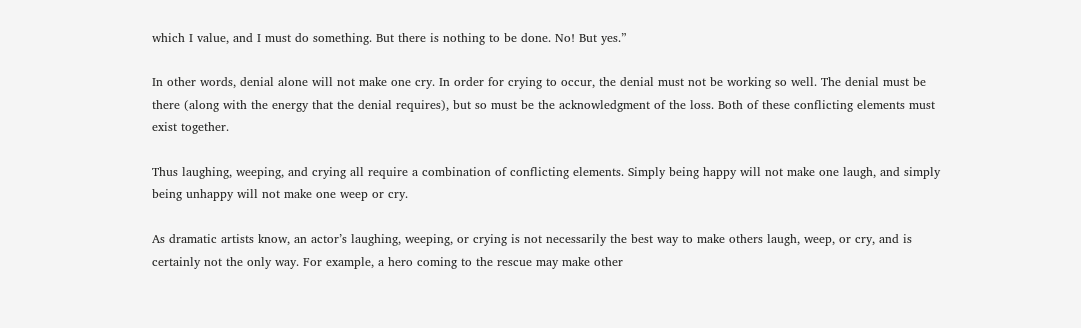which I value, and I must do something. But there is nothing to be done. No! But yes.”

In other words, denial alone will not make one cry. In order for crying to occur, the denial must not be working so well. The denial must be there (along with the energy that the denial requires), but so must be the acknowledgment of the loss. Both of these conflicting elements must exist together.

Thus laughing, weeping, and crying all require a combination of conflicting elements. Simply being happy will not make one laugh, and simply being unhappy will not make one weep or cry.

As dramatic artists know, an actor’s laughing, weeping, or crying is not necessarily the best way to make others laugh, weep, or cry, and is certainly not the only way. For example, a hero coming to the rescue may make other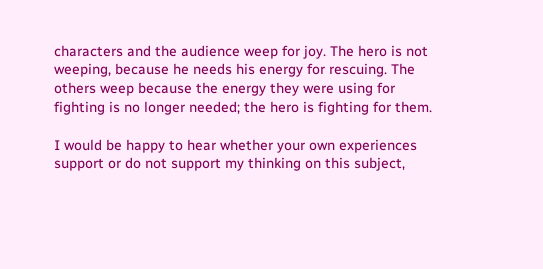characters and the audience weep for joy. The hero is not weeping, because he needs his energy for rescuing. The others weep because the energy they were using for fighting is no longer needed; the hero is fighting for them.

I would be happy to hear whether your own experiences support or do not support my thinking on this subject,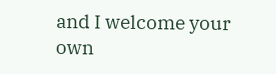and I welcome your own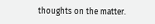thoughts on the matter.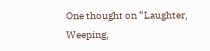One thought on “Laughter, Weeping,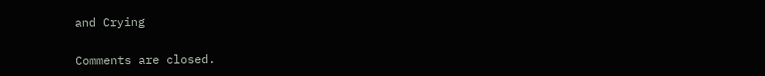and Crying

Comments are closed.